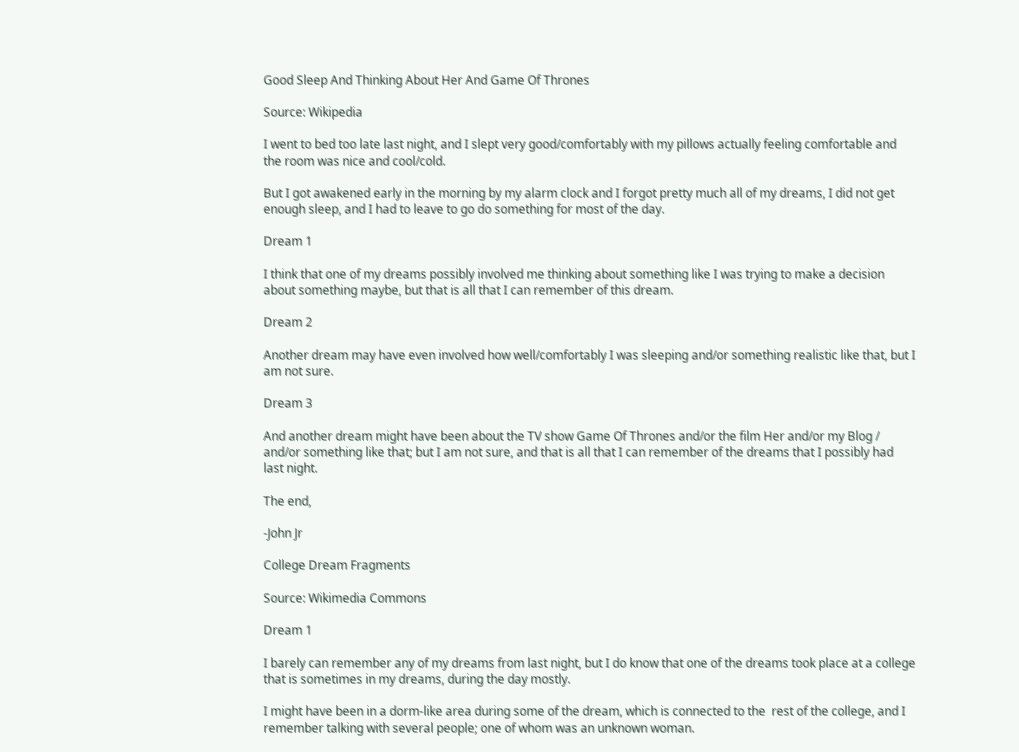Good Sleep And Thinking About Her And Game Of Thrones

Source: Wikipedia

I went to bed too late last night, and I slept very good/comfortably with my pillows actually feeling comfortable and the room was nice and cool/cold.

But I got awakened early in the morning by my alarm clock and I forgot pretty much all of my dreams, I did not get enough sleep, and I had to leave to go do something for most of the day.

Dream 1

I think that one of my dreams possibly involved me thinking about something like I was trying to make a decision about something maybe, but that is all that I can remember of this dream.

Dream 2

Another dream may have even involved how well/comfortably I was sleeping and/or something realistic like that, but I am not sure.

Dream 3

And another dream might have been about the TV show Game Of Thrones and/or the film Her and/or my Blog / and/or something like that; but I am not sure, and that is all that I can remember of the dreams that I possibly had last night.

The end,

-John Jr

College Dream Fragments

Source: Wikimedia Commons

Dream 1

I barely can remember any of my dreams from last night, but I do know that one of the dreams took place at a college that is sometimes in my dreams, during the day mostly.

I might have been in a dorm-like area during some of the dream, which is connected to the  rest of the college, and I remember talking with several people; one of whom was an unknown woman.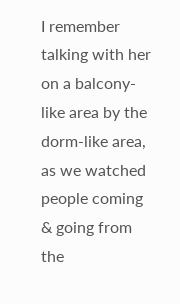I remember talking with her on a balcony-like area by the dorm-like area, as we watched people coming & going from the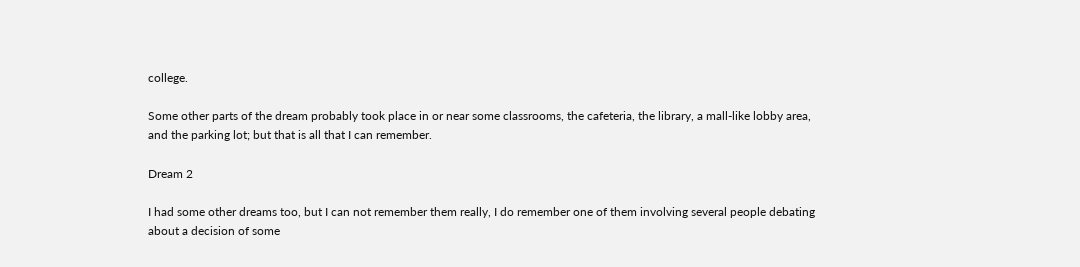college.

Some other parts of the dream probably took place in or near some classrooms, the cafeteria, the library, a mall-like lobby area, and the parking lot; but that is all that I can remember.

Dream 2

I had some other dreams too, but I can not remember them really, I do remember one of them involving several people debating about a decision of some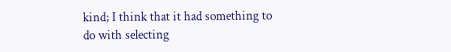kind; I think that it had something to do with selecting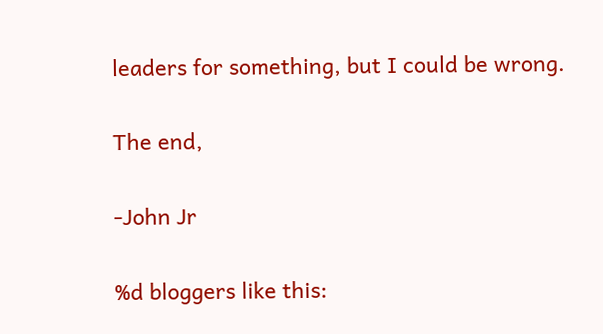leaders for something, but I could be wrong.

The end,

-John Jr

%d bloggers like this: